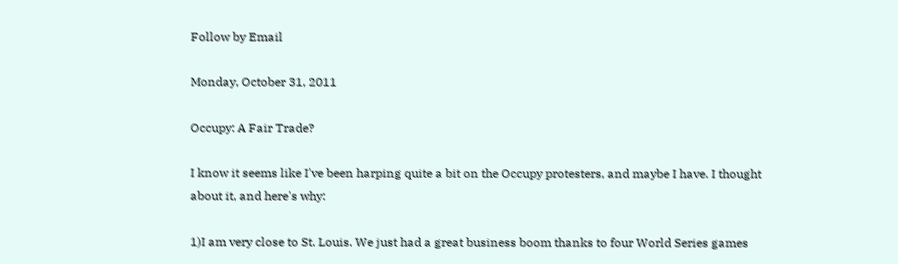Follow by Email

Monday, October 31, 2011

Occupy: A Fair Trade?

I know it seems like I've been harping quite a bit on the Occupy protesters, and maybe I have. I thought about it, and here's why:

1)I am very close to St. Louis. We just had a great business boom thanks to four World Series games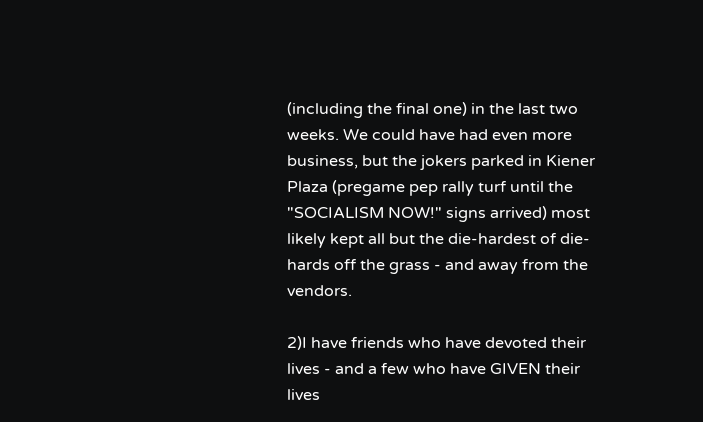(including the final one) in the last two weeks. We could have had even more business, but the jokers parked in Kiener Plaza (pregame pep rally turf until the "SOCIALISM NOW!" signs arrived) most likely kept all but the die-hardest of die-hards off the grass - and away from the vendors.

2)I have friends who have devoted their lives - and a few who have GIVEN their lives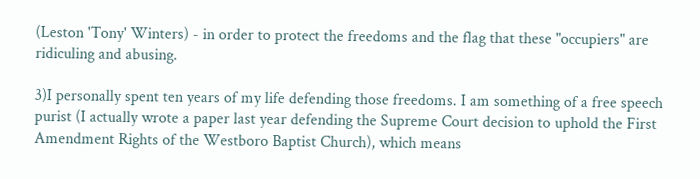(Leston 'Tony' Winters) - in order to protect the freedoms and the flag that these "occupiers" are ridiculing and abusing.

3)I personally spent ten years of my life defending those freedoms. I am something of a free speech purist (I actually wrote a paper last year defending the Supreme Court decision to uphold the First Amendment Rights of the Westboro Baptist Church), which means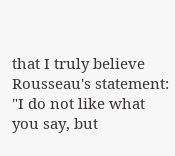that I truly believe Rousseau's statement: "I do not like what you say, but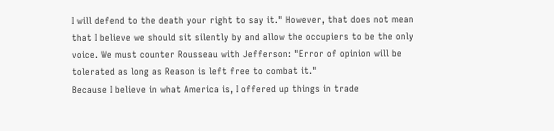I will defend to the death your right to say it." However, that does not mean that I believe we should sit silently by and allow the occupiers to be the only voice. We must counter Rousseau with Jefferson: "Error of opinion will be tolerated as long as Reason is left free to combat it."
Because I believe in what America is, I offered up things in trade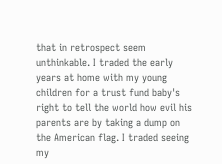that in retrospect seem unthinkable. I traded the early years at home with my young children for a trust fund baby's right to tell the world how evil his parents are by taking a dump on the American flag. I traded seeing my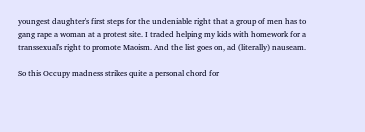youngest daughter's first steps for the undeniable right that a group of men has to gang rape a woman at a protest site. I traded helping my kids with homework for a transsexual's right to promote Maoism. And the list goes on, ad (literally) nauseam.

So this Occupy madness strikes quite a personal chord for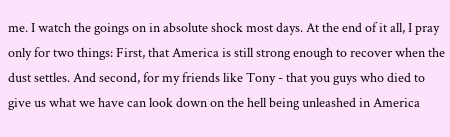me. I watch the goings on in absolute shock most days. At the end of it all, I pray only for two things: First, that America is still strong enough to recover when the dust settles. And second, for my friends like Tony - that you guys who died to give us what we have can look down on the hell being unleashed in America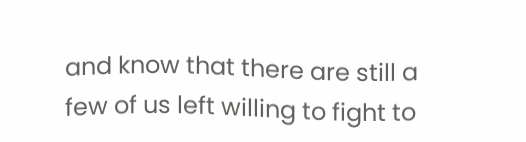and know that there are still a few of us left willing to fight to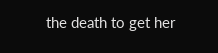the death to get her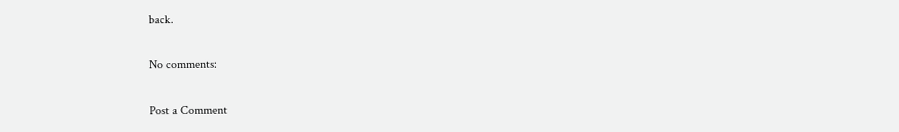back.

No comments:

Post a Comment